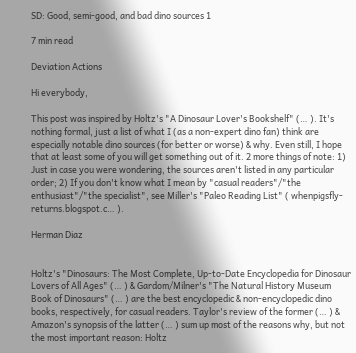SD: Good, semi-good, and bad dino sources 1

7 min read

Deviation Actions

Hi everybody,

This post was inspired by Holtz's "A Dinosaur Lover's Bookshelf" (… ). It's nothing formal, just a list of what I (as a non-expert dino fan) think are especially notable dino sources (for better or worse) & why. Even still, I hope that at least some of you will get something out of it. 2 more things of note: 1) Just in case you were wondering, the sources aren't listed in any particular order; 2) If you don't know what I mean by "casual readers"/"the enthusiast"/"the specialist", see Miller's "Paleo Reading List" ( whenpigsfly-returns.blogspot.c… ).

Herman Diaz


Holtz's "Dinosaurs: The Most Complete, Up-to-Date Encyclopedia for Dinosaur Lovers of All Ages" (… ) & Gardom/Milner's "The Natural History Museum Book of Dinosaurs" (… ) are the best encyclopedic & non-encyclopedic dino books, respectively, for casual readers. Taylor's review of the former (… ) & Amazon's synopsis of the latter (… ) sum up most of the reasons why, but not the most important reason: Holtz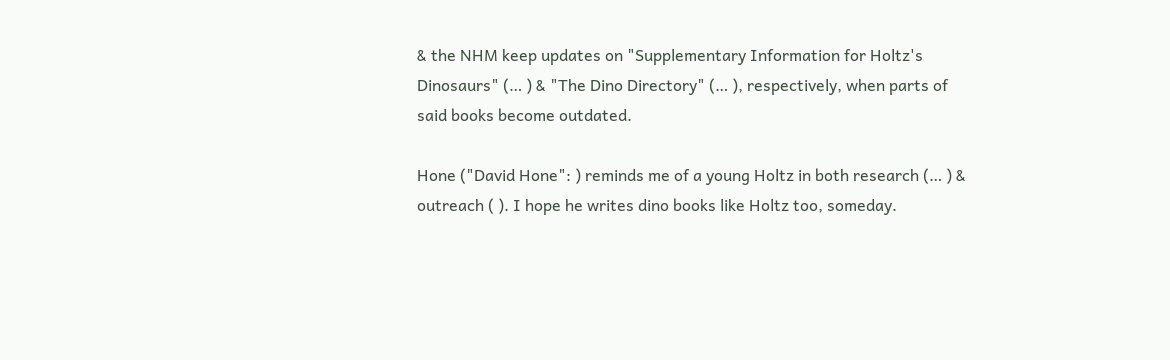& the NHM keep updates on "Supplementary Information for Holtz's Dinosaurs" (… ) & "The Dino Directory" (… ), respectively, when parts of said books become outdated.

Hone ("David Hone": ) reminds me of a young Holtz in both research (… ) & outreach ( ). I hope he writes dino books like Holtz too, someday.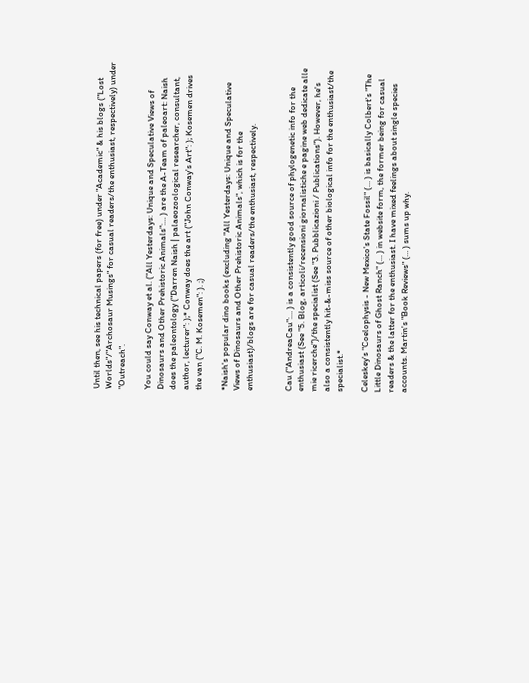Until then, see his technical papers (for free) under "Academic" & his blogs ("Lost Worlds"/"Archosaur Musings" for casual readers/the enthusiast, respectively) under "Outreach".

You could say Conway et al. ("All Yesterdays: Unique and Speculative Views of Dinosaurs and Other Prehistoric Animals":… ) are the A-Team of paleoart: Naish does the paleontology ("Darren Naish | palaeozoological researcher, consultant, author, lecturer": );* Conway does the art ("John Conway's Art": ); Kosemen drives the van ("C. M. Kosemen": ). ;)

*Naish's popular dino books (excluding "All Yesterdays: Unique and Speculative Views of Dinosaurs and Other Prehistoric Animals", which is for the enthusiast)/blogs are for casual readers/the enthusiast, respectively.


Cau ("AndreaCau":… ) is a consistently good source of phylogenetic info for the enthusiast (See "5. Blog, articoli/recensioni giornalistiche e pagine web dedicate alle mie ricerche")/the specialist (See "3. Pubblicazioni / Publications"). However, he's also a consistently hit-&-miss source of other biological info for the enthusiast/the specialist.*

Celeskey's "Coelophysis - New Mexico's State Fossil" (… ) is basically Colbert's "The Little Dinosaurs of Ghost Ranch" (… ) in website form, the former being for casual readers & the latter for the enthusiast. I have mixed feelings about single species accounts. Martin's "Book Reviews" (… ) sums up why.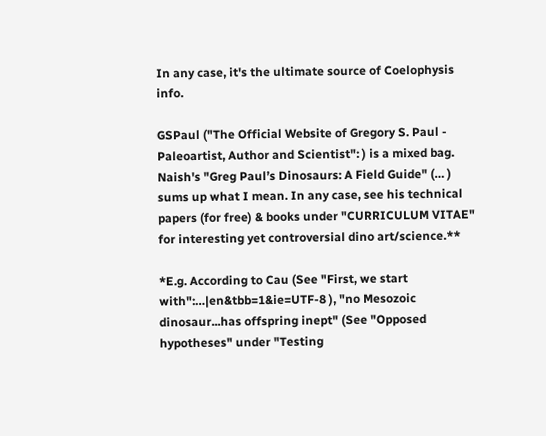In any case, it's the ultimate source of Coelophysis info.

GSPaul ("The Official Website of Gregory S. Paul - Paleoartist, Author and Scientist": ) is a mixed bag. Naish's "Greg Paul’s Dinosaurs: A Field Guide" (… ) sums up what I mean. In any case, see his technical papers (for free) & books under "CURRICULUM VITAE" for interesting yet controversial dino art/science.**

*E.g. According to Cau (See "First, we start with":…|en&tbb=1&ie=UTF-8 ), "no Mesozoic dinosaur...has offspring inept" (See "Opposed hypotheses" under "Testing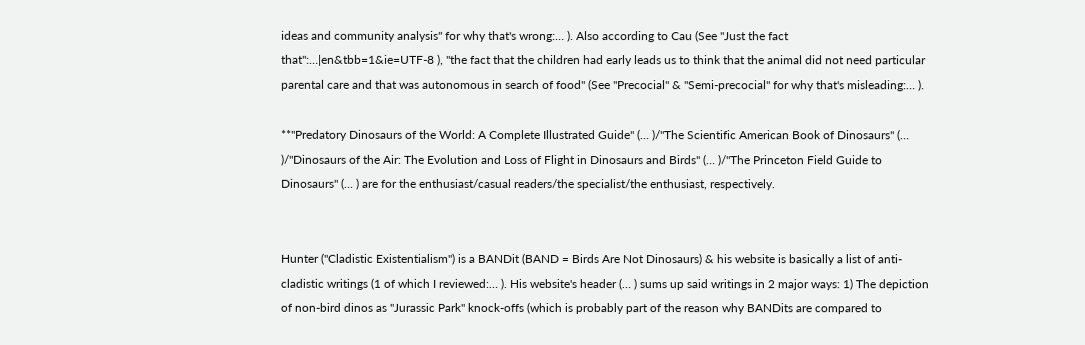ideas and community analysis" for why that's wrong:… ). Also according to Cau (See "Just the fact that":…|en&tbb=1&ie=UTF-8 ), "the fact that the children had early leads us to think that the animal did not need particular parental care and that was autonomous in search of food" (See "Precocial" & "Semi-precocial" for why that's misleading:… ).

**"Predatory Dinosaurs of the World: A Complete Illustrated Guide" (… )/"The Scientific American Book of Dinosaurs" (… )/"Dinosaurs of the Air: The Evolution and Loss of Flight in Dinosaurs and Birds" (… )/"The Princeton Field Guide to Dinosaurs" (… ) are for the enthusiast/casual readers/the specialist/the enthusiast, respectively.


Hunter ("Cladistic Existentialism") is a BANDit (BAND = Birds Are Not Dinosaurs) & his website is basically a list of anti-cladistic writings (1 of which I reviewed:… ). His website's header (… ) sums up said writings in 2 major ways: 1) The depiction of non-bird dinos as "Jurassic Park" knock-offs (which is probably part of the reason why BANDits are compared to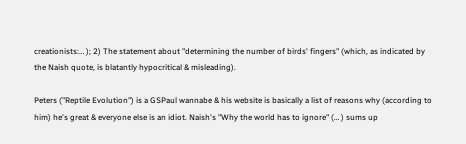creationists:… ); 2) The statement about "determining the number of birds' fingers" (which, as indicated by the Naish quote, is blatantly hypocritical & misleading).

Peters ("Reptile Evolution") is a GSPaul wannabe & his website is basically a list of reasons why (according to him) he's great & everyone else is an idiot. Naish's "Why the world has to ignore" (… ) sums up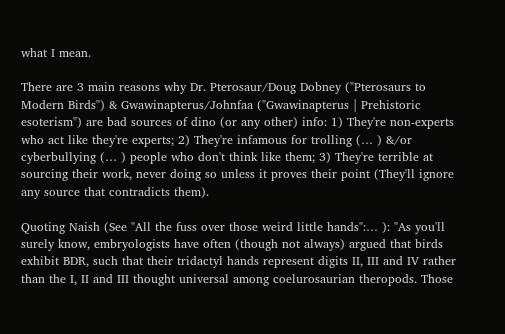what I mean.

There are 3 main reasons why Dr. Pterosaur/Doug Dobney ("Pterosaurs to Modern Birds") & Gwawinapterus/Johnfaa ("Gwawinapterus | Prehistoric esoterism") are bad sources of dino (or any other) info: 1) They're non-experts who act like they're experts; 2) They're infamous for trolling (… ) &/or cyberbullying (… ) people who don't think like them; 3) They're terrible at sourcing their work, never doing so unless it proves their point (They'll ignore any source that contradicts them).

Quoting Naish (See "All the fuss over those weird little hands":… ): "As you'll surely know, embryologists have often (though not always) argued that birds exhibit BDR, such that their tridactyl hands represent digits II, III and IV rather than the I, II and III thought universal among coelurosaurian theropods. Those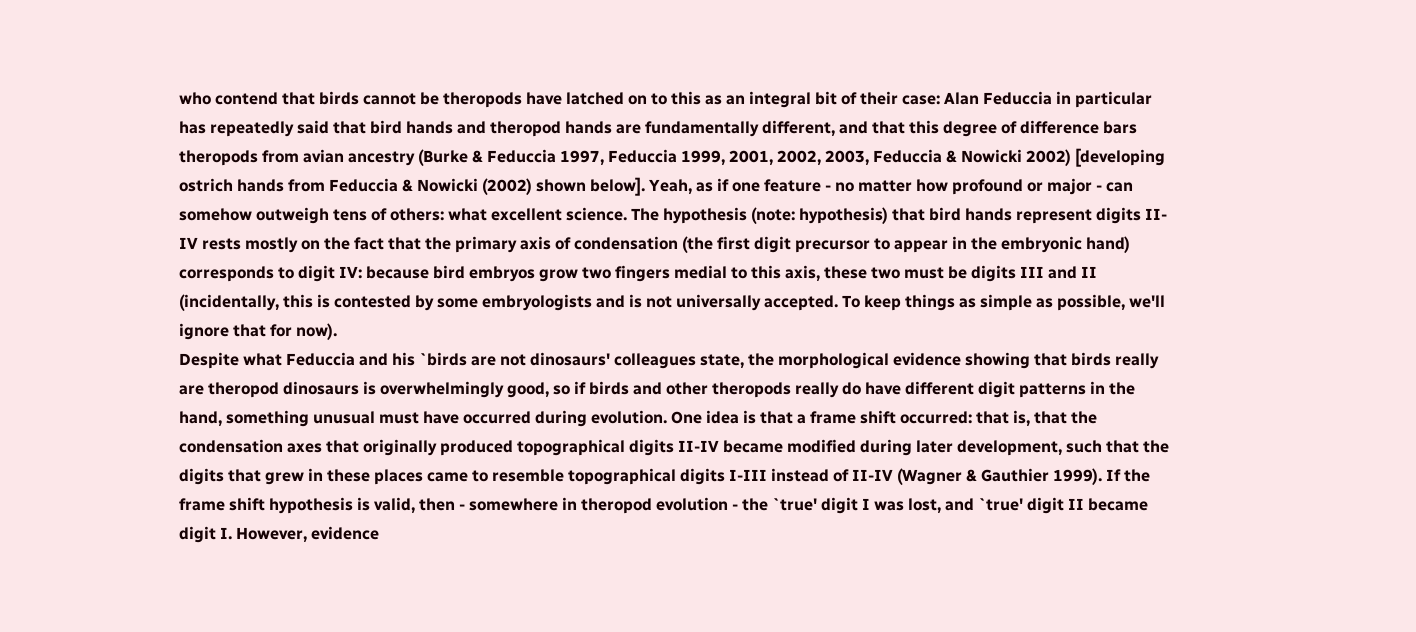who contend that birds cannot be theropods have latched on to this as an integral bit of their case: Alan Feduccia in particular has repeatedly said that bird hands and theropod hands are fundamentally different, and that this degree of difference bars theropods from avian ancestry (Burke & Feduccia 1997, Feduccia 1999, 2001, 2002, 2003, Feduccia & Nowicki 2002) [developing ostrich hands from Feduccia & Nowicki (2002) shown below]. Yeah, as if one feature - no matter how profound or major - can somehow outweigh tens of others: what excellent science. The hypothesis (note: hypothesis) that bird hands represent digits II-IV rests mostly on the fact that the primary axis of condensation (the first digit precursor to appear in the embryonic hand) corresponds to digit IV: because bird embryos grow two fingers medial to this axis, these two must be digits III and II (incidentally, this is contested by some embryologists and is not universally accepted. To keep things as simple as possible, we'll ignore that for now).
Despite what Feduccia and his `birds are not dinosaurs' colleagues state, the morphological evidence showing that birds really are theropod dinosaurs is overwhelmingly good, so if birds and other theropods really do have different digit patterns in the hand, something unusual must have occurred during evolution. One idea is that a frame shift occurred: that is, that the condensation axes that originally produced topographical digits II-IV became modified during later development, such that the digits that grew in these places came to resemble topographical digits I-III instead of II-IV (Wagner & Gauthier 1999). If the frame shift hypothesis is valid, then - somewhere in theropod evolution - the `true' digit I was lost, and `true' digit II became digit I. However, evidence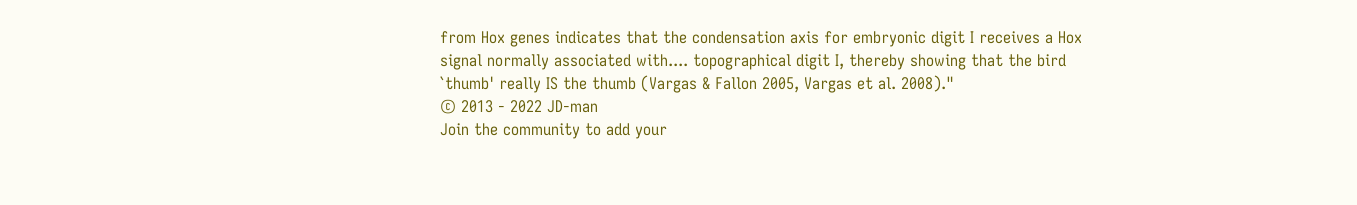from Hox genes indicates that the condensation axis for embryonic digit I receives a Hox signal normally associated with.... topographical digit I, thereby showing that the bird `thumb' really IS the thumb (Vargas & Fallon 2005, Vargas et al. 2008)."
© 2013 - 2022 JD-man
Join the community to add your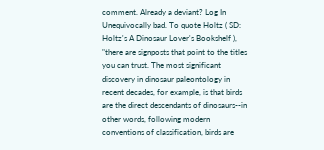comment. Already a deviant? Log In
Unequivocally bad. To quote Holtz ( SD: Holtz's A Dinosaur Lover's Bookshelf ), "there are signposts that point to the titles you can trust. The most significant discovery in dinosaur paleontology in recent decades, for example, is that birds are the direct descendants of dinosaurs--in other words, following modern conventions of classification, birds are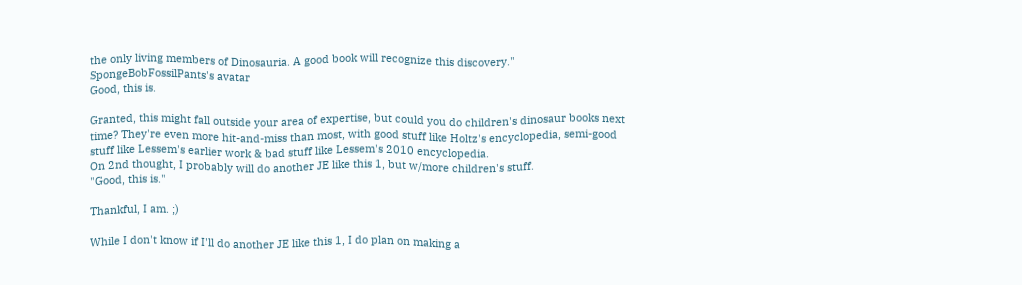the only living members of Dinosauria. A good book will recognize this discovery."
SpongeBobFossilPants's avatar
Good, this is.

Granted, this might fall outside your area of expertise, but could you do children's dinosaur books next time? They're even more hit-and-miss than most, with good stuff like Holtz's encyclopedia, semi-good stuff like Lessem's earlier work & bad stuff like Lessem's 2010 encyclopedia.
On 2nd thought, I probably will do another JE like this 1, but w/more children's stuff.
"Good, this is."

Thankful, I am. ;)

While I don't know if I'll do another JE like this 1, I do plan on making a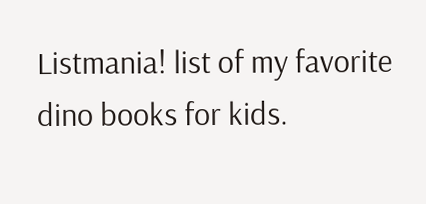Listmania! list of my favorite dino books for kids.